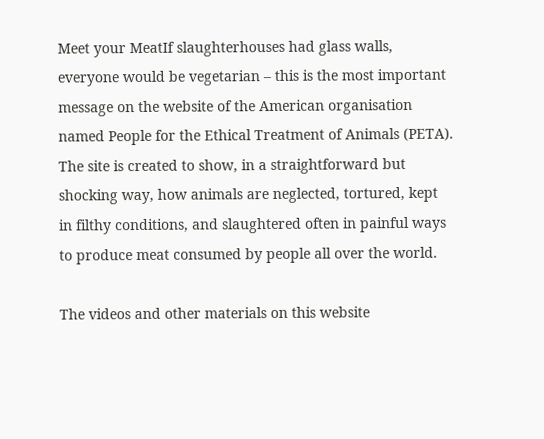Meet your MeatIf slaughterhouses had glass walls, everyone would be vegetarian – this is the most important message on the website of the American organisation named People for the Ethical Treatment of Animals (PETA). The site is created to show, in a straightforward but shocking way, how animals are neglected, tortured, kept in filthy conditions, and slaughtered often in painful ways to produce meat consumed by people all over the world.

The videos and other materials on this website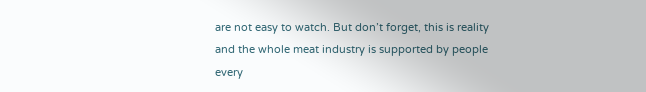are not easy to watch. But don’t forget, this is reality and the whole meat industry is supported by people every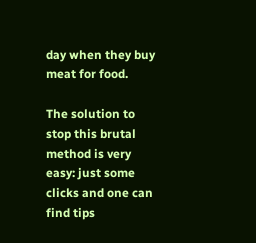day when they buy meat for food.

The solution to stop this brutal method is very easy: just some clicks and one can find tips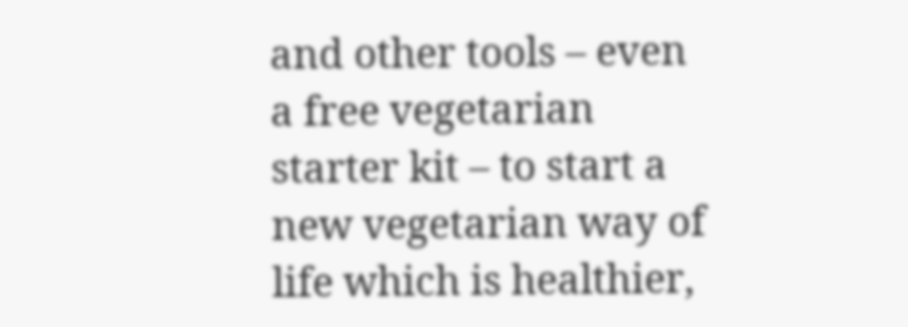and other tools – even a free vegetarian starter kit – to start a new vegetarian way of life which is healthier,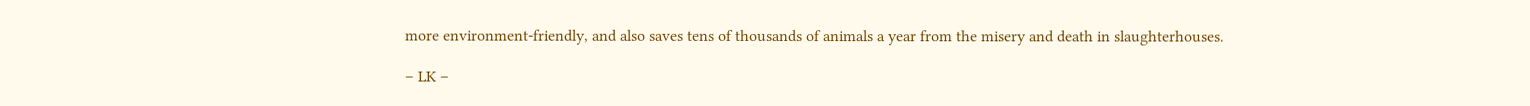more environment-friendly, and also saves tens of thousands of animals a year from the misery and death in slaughterhouses.

– LK –